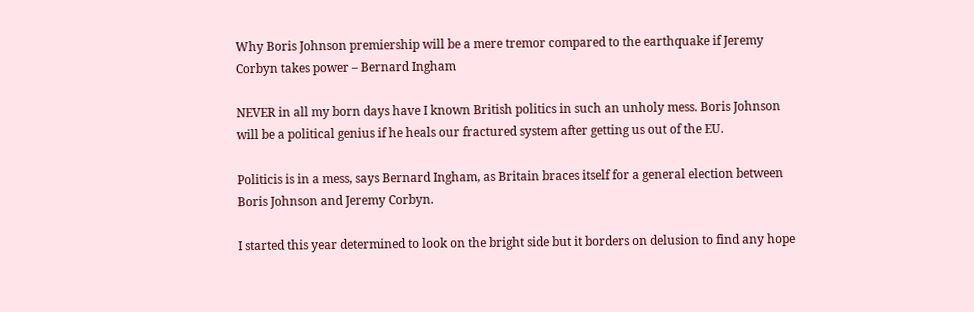Why Boris Johnson premiership will be a mere tremor compared to the earthquake if Jeremy Corbyn takes power – Bernard Ingham

NEVER in all my born days have I known British politics in such an unholy mess. Boris Johnson will be a political genius if he heals our fractured system after getting us out of the EU.

Politicis is in a mess, says Bernard Ingham, as Britain braces itself for a general election between Boris Johnson and Jeremy Corbyn.

I started this year determined to look on the bright side but it borders on delusion to find any hope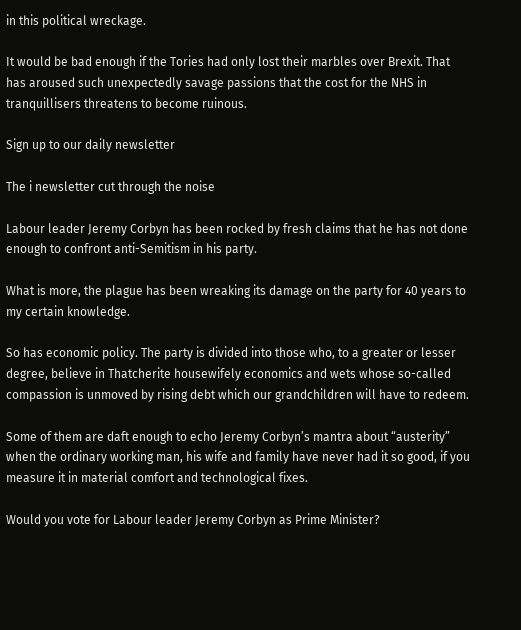in this political wreckage.

It would be bad enough if the Tories had only lost their marbles over Brexit. That has aroused such unexpectedly savage passions that the cost for the NHS in tranquillisers threatens to become ruinous.

Sign up to our daily newsletter

The i newsletter cut through the noise

Labour leader Jeremy Corbyn has been rocked by fresh claims that he has not done enough to confront anti-Semitism in his party.

What is more, the plague has been wreaking its damage on the party for 40 years to my certain knowledge.

So has economic policy. The party is divided into those who, to a greater or lesser degree, believe in Thatcherite housewifely economics and wets whose so-called compassion is unmoved by rising debt which our grandchildren will have to redeem.

Some of them are daft enough to echo Jeremy Corbyn’s mantra about “austerity” when the ordinary working man, his wife and family have never had it so good, if you measure it in material comfort and technological fixes.

Would you vote for Labour leader Jeremy Corbyn as Prime Minister?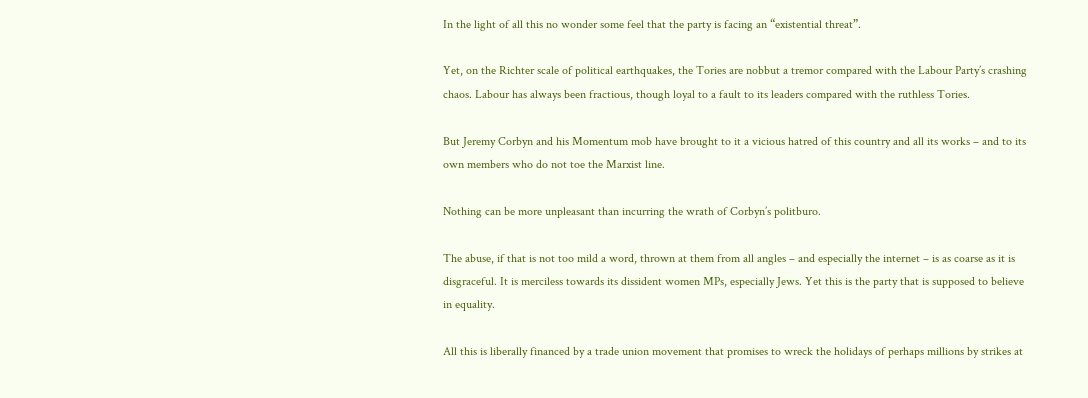In the light of all this no wonder some feel that the party is facing an “existential threat”.

Yet, on the Richter scale of political earthquakes, the Tories are nobbut a tremor compared with the Labour Party’s crashing chaos. Labour has always been fractious, though loyal to a fault to its leaders compared with the ruthless Tories.

But Jeremy Corbyn and his Momentum mob have brought to it a vicious hatred of this country and all its works – and to its own members who do not toe the Marxist line.

Nothing can be more unpleasant than incurring the wrath of Corbyn’s politburo.

The abuse, if that is not too mild a word, thrown at them from all angles – and especially the internet – is as coarse as it is disgraceful. It is merciless towards its dissident women MPs, especially Jews. Yet this is the party that is supposed to believe in equality.

All this is liberally financed by a trade union movement that promises to wreck the holidays of perhaps millions by strikes at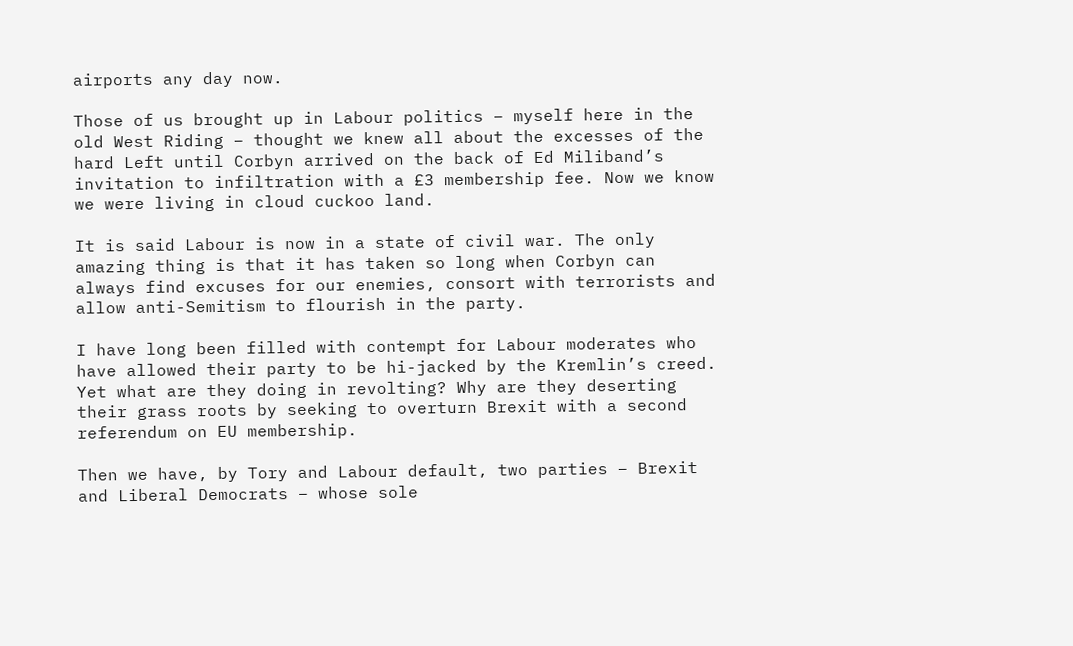airports any day now.

Those of us brought up in Labour politics – myself here in the old West Riding – thought we knew all about the excesses of the hard Left until Corbyn arrived on the back of Ed Miliband’s invitation to infiltration with a £3 membership fee. Now we know we were living in cloud cuckoo land.

It is said Labour is now in a state of civil war. The only amazing thing is that it has taken so long when Corbyn can always find excuses for our enemies, consort with terrorists and allow anti-Semitism to flourish in the party.

I have long been filled with contempt for Labour moderates who have allowed their party to be hi-jacked by the Kremlin’s creed. Yet what are they doing in revolting? Why are they deserting their grass roots by seeking to overturn Brexit with a second referendum on EU membership.

Then we have, by Tory and Labour default, two parties – Brexit and Liberal Democrats – whose sole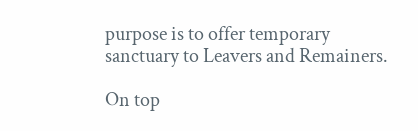purpose is to offer temporary sanctuary to Leavers and Remainers.

On top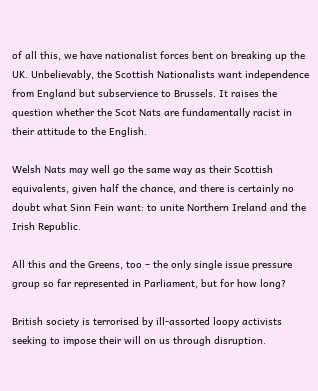of all this, we have nationalist forces bent on breaking up the UK. Unbelievably, the Scottish Nationalists want independence from England but subservience to Brussels. It raises the question whether the Scot Nats are fundamentally racist in their attitude to the English.

Welsh Nats may well go the same way as their Scottish equivalents, given half the chance, and there is certainly no doubt what Sinn Fein want: to unite Northern Ireland and the Irish Republic.

All this and the Greens, too – the only single issue pressure group so far represented in Parliament, but for how long?

British society is terrorised by ill-assorted loopy activists seeking to impose their will on us through disruption.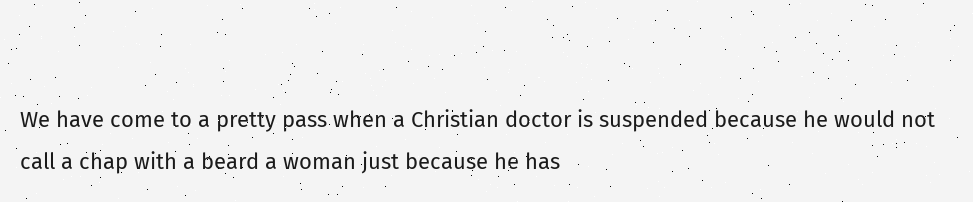We have come to a pretty pass when a Christian doctor is suspended because he would not call a chap with a beard a woman just because he has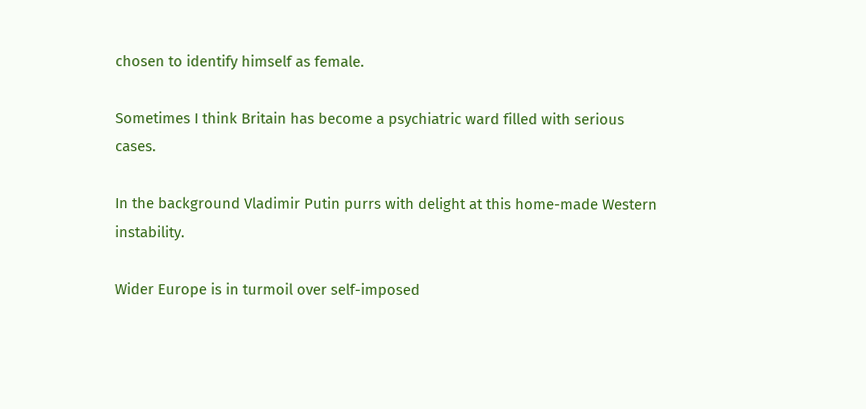chosen to identify himself as female.

Sometimes I think Britain has become a psychiatric ward filled with serious cases.

In the background Vladimir Putin purrs with delight at this home-made Western instability.

Wider Europe is in turmoil over self-imposed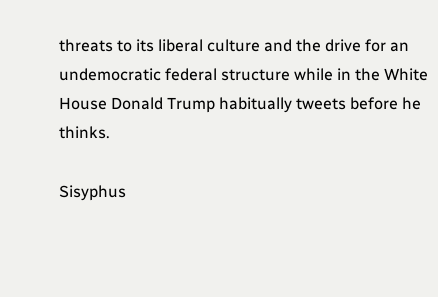threats to its liberal culture and the drive for an undemocratic federal structure while in the White House Donald Trump habitually tweets before he thinks.

Sisyphus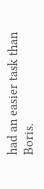had an easier task than Boris.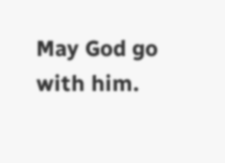May God go with him.